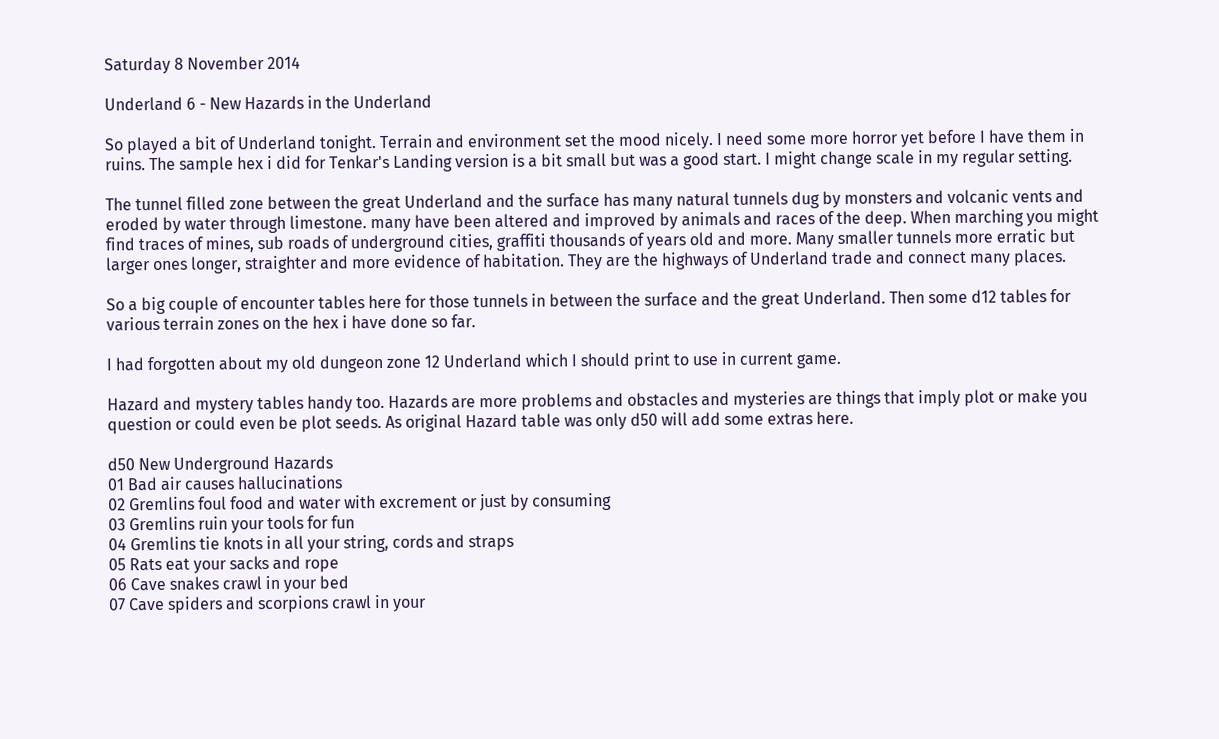Saturday 8 November 2014

Underland 6 - New Hazards in the Underland

So played a bit of Underland tonight. Terrain and environment set the mood nicely. I need some more horror yet before I have them in ruins. The sample hex i did for Tenkar's Landing version is a bit small but was a good start. I might change scale in my regular setting.

The tunnel filled zone between the great Underland and the surface has many natural tunnels dug by monsters and volcanic vents and eroded by water through limestone. many have been altered and improved by animals and races of the deep. When marching you might find traces of mines, sub roads of underground cities, graffiti thousands of years old and more. Many smaller tunnels more erratic but larger ones longer, straighter and more evidence of habitation. They are the highways of Underland trade and connect many places.

So a big couple of encounter tables here for those tunnels in between the surface and the great Underland. Then some d12 tables for various terrain zones on the hex i have done so far.

I had forgotten about my old dungeon zone 12 Underland which I should print to use in current game.

Hazard and mystery tables handy too. Hazards are more problems and obstacles and mysteries are things that imply plot or make you question or could even be plot seeds. As original Hazard table was only d50 will add some extras here.

d50 New Underground Hazards
01 Bad air causes hallucinations
02 Gremlins foul food and water with excrement or just by consuming
03 Gremlins ruin your tools for fun
04 Gremlins tie knots in all your string, cords and straps
05 Rats eat your sacks and rope
06 Cave snakes crawl in your bed
07 Cave spiders and scorpions crawl in your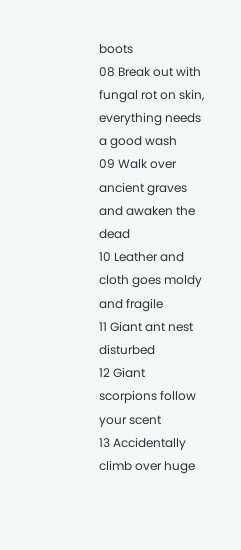boots
08 Break out with fungal rot on skin, everything needs a good wash
09 Walk over ancient graves and awaken the dead
10 Leather and cloth goes moldy and fragile
11 Giant ant nest disturbed
12 Giant scorpions follow your scent
13 Accidentally climb over huge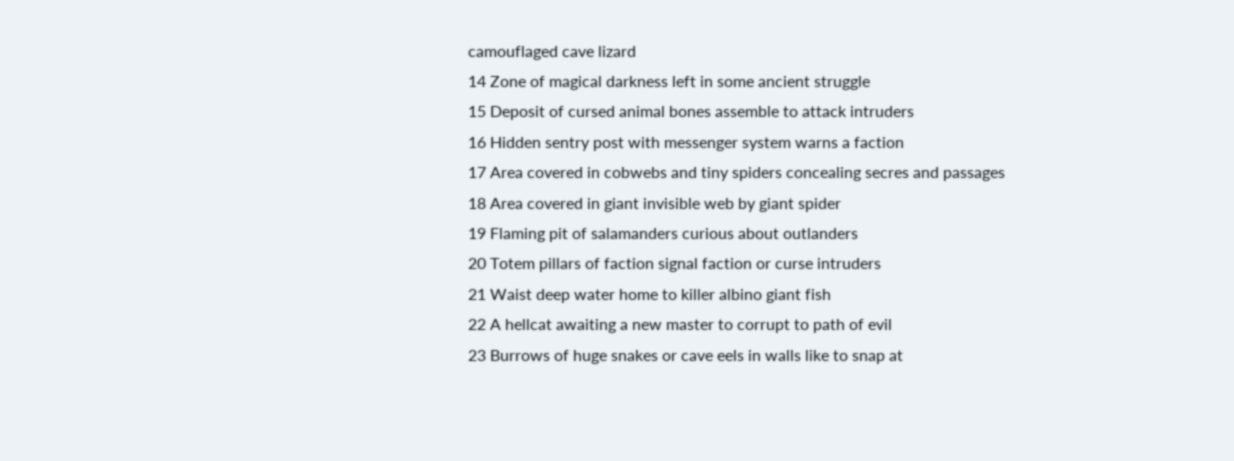camouflaged cave lizard
14 Zone of magical darkness left in some ancient struggle
15 Deposit of cursed animal bones assemble to attack intruders
16 Hidden sentry post with messenger system warns a faction
17 Area covered in cobwebs and tiny spiders concealing secres and passages
18 Area covered in giant invisible web by giant spider
19 Flaming pit of salamanders curious about outlanders
20 Totem pillars of faction signal faction or curse intruders
21 Waist deep water home to killer albino giant fish
22 A hellcat awaiting a new master to corrupt to path of evil
23 Burrows of huge snakes or cave eels in walls like to snap at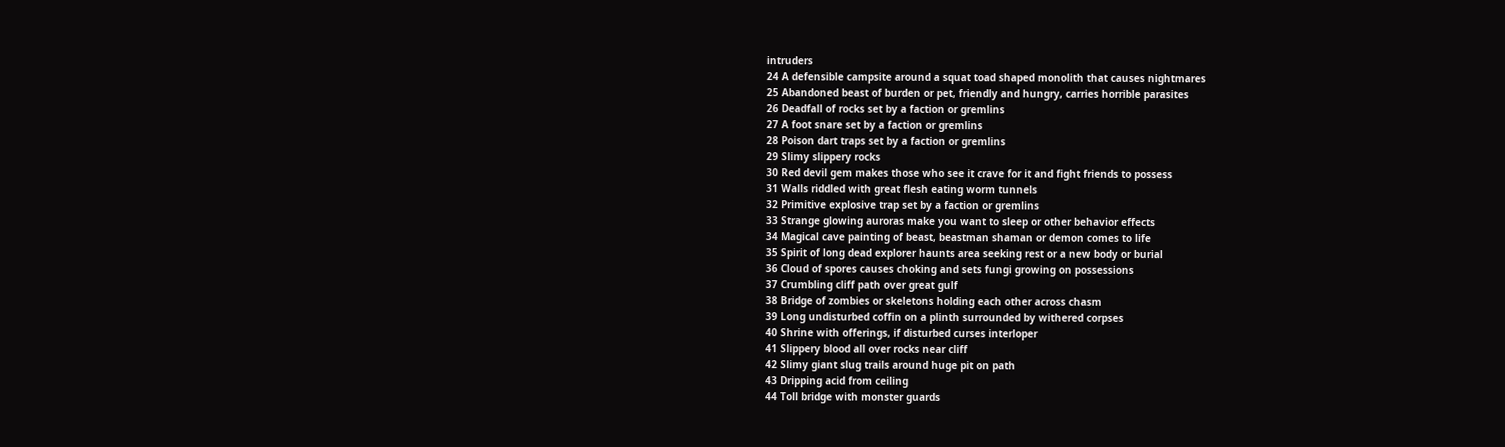intruders
24 A defensible campsite around a squat toad shaped monolith that causes nightmares
25 Abandoned beast of burden or pet, friendly and hungry, carries horrible parasites
26 Deadfall of rocks set by a faction or gremlins
27 A foot snare set by a faction or gremlins
28 Poison dart traps set by a faction or gremlins
29 Slimy slippery rocks
30 Red devil gem makes those who see it crave for it and fight friends to possess
31 Walls riddled with great flesh eating worm tunnels
32 Primitive explosive trap set by a faction or gremlins
33 Strange glowing auroras make you want to sleep or other behavior effects
34 Magical cave painting of beast, beastman shaman or demon comes to life
35 Spirit of long dead explorer haunts area seeking rest or a new body or burial
36 Cloud of spores causes choking and sets fungi growing on possessions
37 Crumbling cliff path over great gulf
38 Bridge of zombies or skeletons holding each other across chasm
39 Long undisturbed coffin on a plinth surrounded by withered corpses
40 Shrine with offerings, if disturbed curses interloper
41 Slippery blood all over rocks near cliff
42 Slimy giant slug trails around huge pit on path
43 Dripping acid from ceiling
44 Toll bridge with monster guards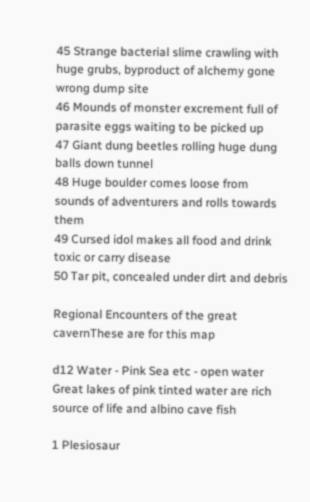45 Strange bacterial slime crawling with huge grubs, byproduct of alchemy gone wrong dump site
46 Mounds of monster excrement full of parasite eggs waiting to be picked up
47 Giant dung beetles rolling huge dung balls down tunnel
48 Huge boulder comes loose from sounds of adventurers and rolls towards them
49 Cursed idol makes all food and drink toxic or carry disease
50 Tar pit, concealed under dirt and debris

Regional Encounters of the great cavernThese are for this map

d12 Water - Pink Sea etc - open water
Great lakes of pink tinted water are rich source of life and albino cave fish

1 Plesiosaur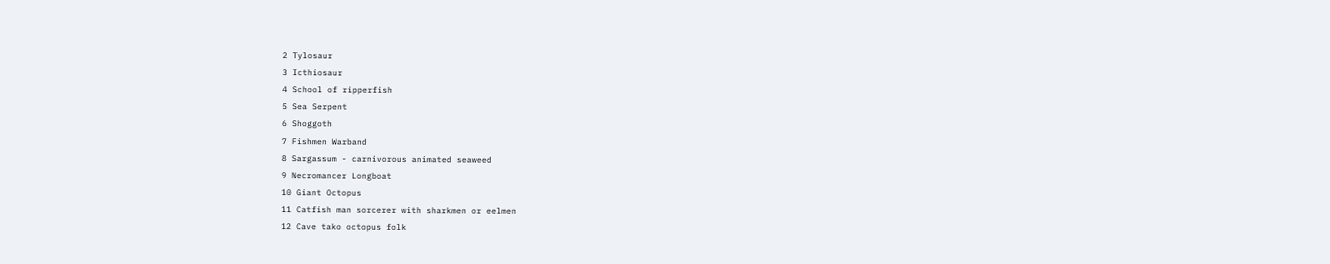2 Tylosaur
3 Icthiosaur
4 School of ripperfish
5 Sea Serpent
6 Shoggoth
7 Fishmen Warband
8 Sargassum - carnivorous animated seaweed
9 Necromancer Longboat
10 Giant Octopus
11 Catfish man sorcerer with sharkmen or eelmen
12 Cave tako octopus folk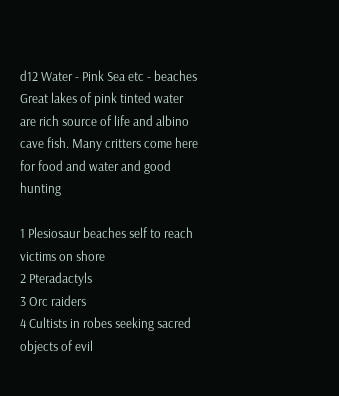d12 Water - Pink Sea etc - beaches
Great lakes of pink tinted water are rich source of life and albino cave fish. Many critters come here for food and water and good hunting

1 Plesiosaur beaches self to reach victims on shore
2 Pteradactyls
3 Orc raiders
4 Cultists in robes seeking sacred objects of evil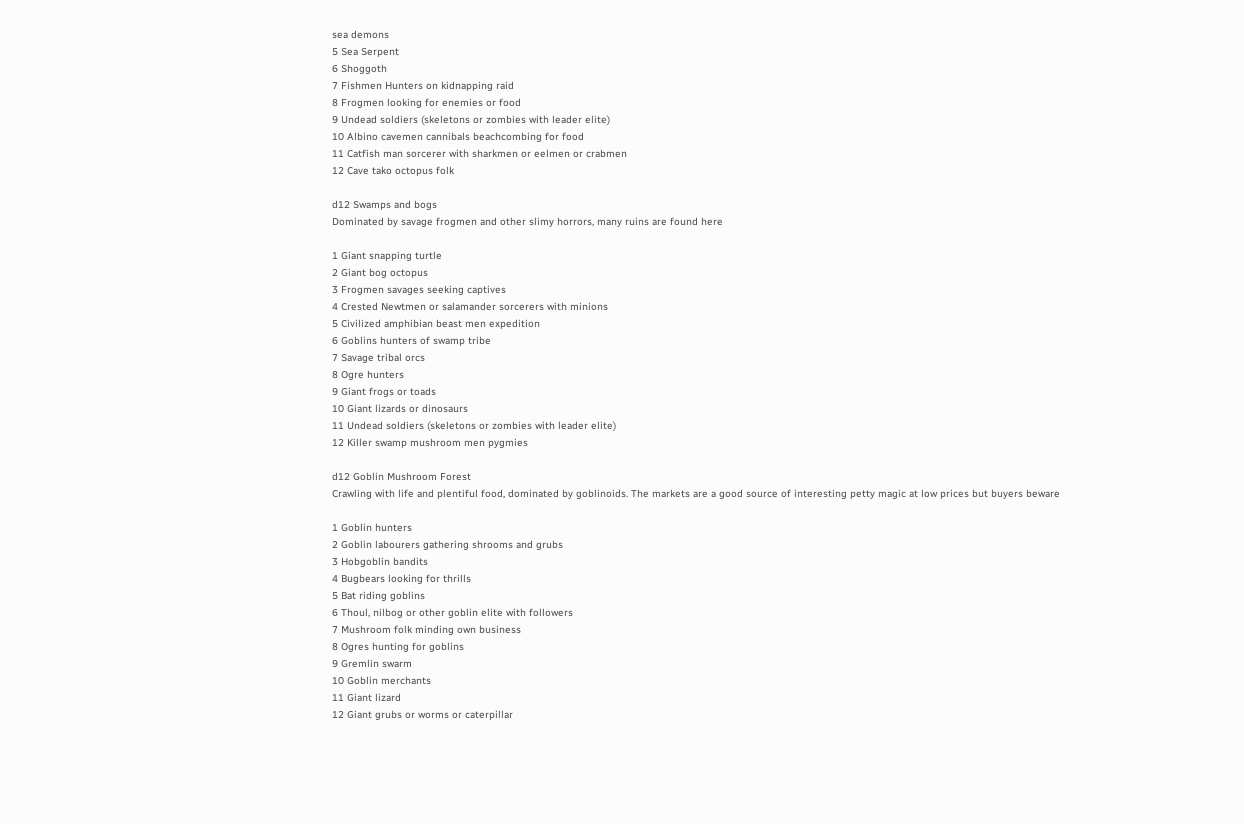sea demons
5 Sea Serpent
6 Shoggoth
7 Fishmen Hunters on kidnapping raid
8 Frogmen looking for enemies or food
9 Undead soldiers (skeletons or zombies with leader elite)
10 Albino cavemen cannibals beachcombing for food
11 Catfish man sorcerer with sharkmen or eelmen or crabmen
12 Cave tako octopus folk

d12 Swamps and bogs
Dominated by savage frogmen and other slimy horrors, many ruins are found here

1 Giant snapping turtle
2 Giant bog octopus
3 Frogmen savages seeking captives
4 Crested Newtmen or salamander sorcerers with minions
5 Civilized amphibian beast men expedition
6 Goblins hunters of swamp tribe
7 Savage tribal orcs
8 Ogre hunters
9 Giant frogs or toads
10 Giant lizards or dinosaurs
11 Undead soldiers (skeletons or zombies with leader elite)
12 Killer swamp mushroom men pygmies

d12 Goblin Mushroom Forest
Crawling with life and plentiful food, dominated by goblinoids. The markets are a good source of interesting petty magic at low prices but buyers beware

1 Goblin hunters
2 Goblin labourers gathering shrooms and grubs
3 Hobgoblin bandits
4 Bugbears looking for thrills
5 Bat riding goblins
6 Thoul, nilbog or other goblin elite with followers
7 Mushroom folk minding own business
8 Ogres hunting for goblins
9 Gremlin swarm
10 Goblin merchants
11 Giant lizard
12 Giant grubs or worms or caterpillar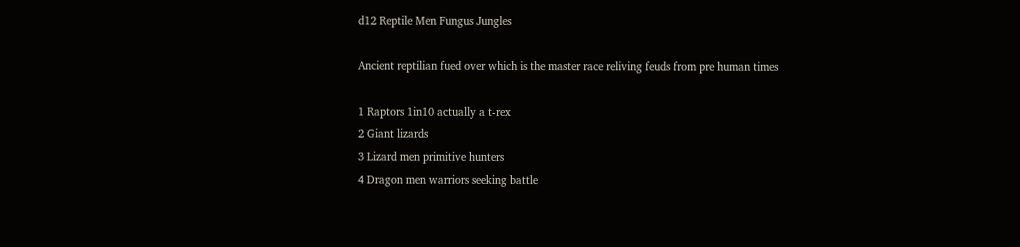d12 Reptile Men Fungus Jungles

Ancient reptilian fued over which is the master race reliving feuds from pre human times

1 Raptors 1in10 actually a t-rex
2 Giant lizards
3 Lizard men primitive hunters
4 Dragon men warriors seeking battle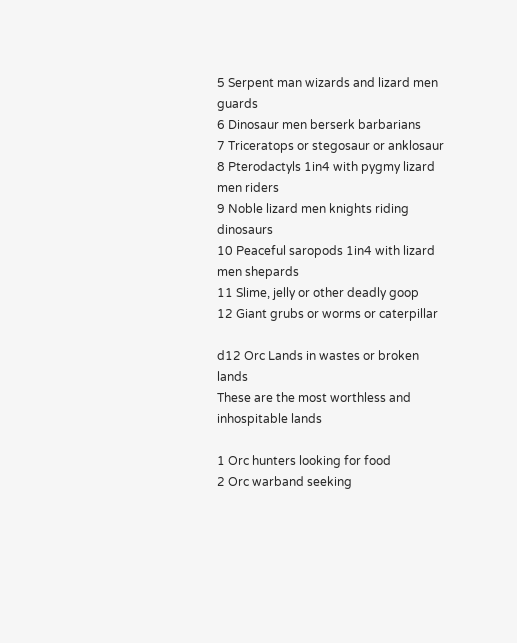5 Serpent man wizards and lizard men guards
6 Dinosaur men berserk barbarians
7 Triceratops or stegosaur or anklosaur
8 Pterodactyls 1in4 with pygmy lizard men riders
9 Noble lizard men knights riding dinosaurs
10 Peaceful saropods 1in4 with lizard men shepards
11 Slime, jelly or other deadly goop
12 Giant grubs or worms or caterpillar

d12 Orc Lands in wastes or broken lands
These are the most worthless and inhospitable lands

1 Orc hunters looking for food
2 Orc warband seeking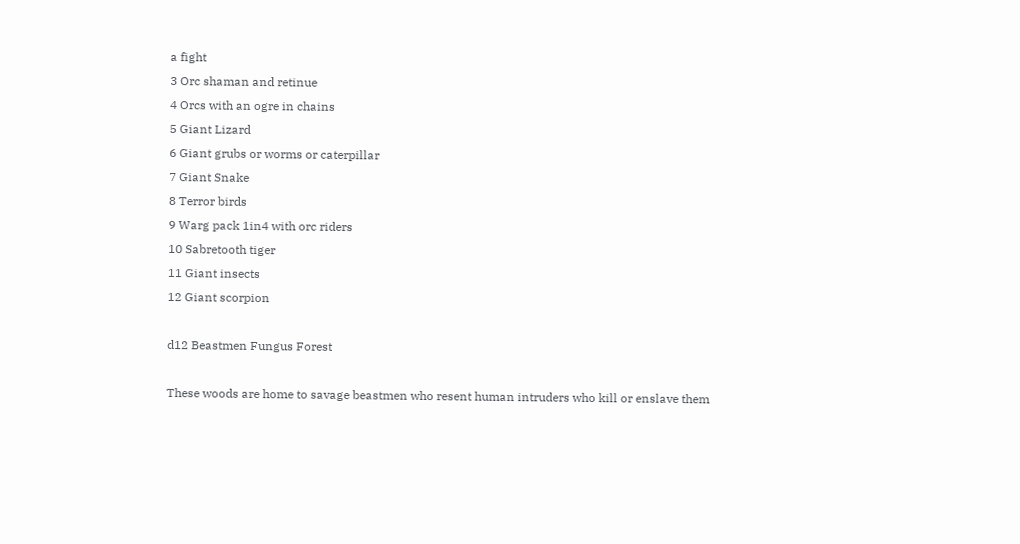a fight
3 Orc shaman and retinue
4 Orcs with an ogre in chains
5 Giant Lizard
6 Giant grubs or worms or caterpillar
7 Giant Snake
8 Terror birds
9 Warg pack 1in4 with orc riders
10 Sabretooth tiger
11 Giant insects
12 Giant scorpion

d12 Beastmen Fungus Forest

These woods are home to savage beastmen who resent human intruders who kill or enslave them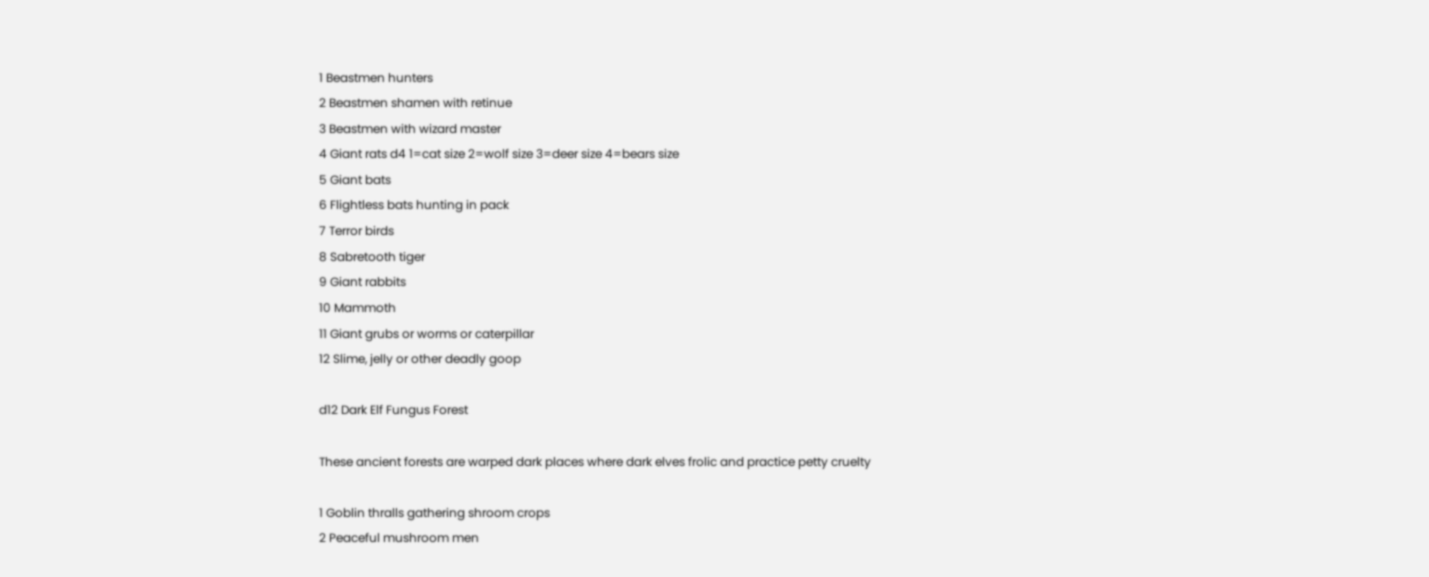1 Beastmen hunters
2 Beastmen shamen with retinue
3 Beastmen with wizard master
4 Giant rats d4 1=cat size 2=wolf size 3=deer size 4=bears size
5 Giant bats
6 Flightless bats hunting in pack
7 Terror birds
8 Sabretooth tiger
9 Giant rabbits
10 Mammoth
11 Giant grubs or worms or caterpillar
12 Slime, jelly or other deadly goop

d12 Dark Elf Fungus Forest

These ancient forests are warped dark places where dark elves frolic and practice petty cruelty

1 Goblin thralls gathering shroom crops
2 Peaceful mushroom men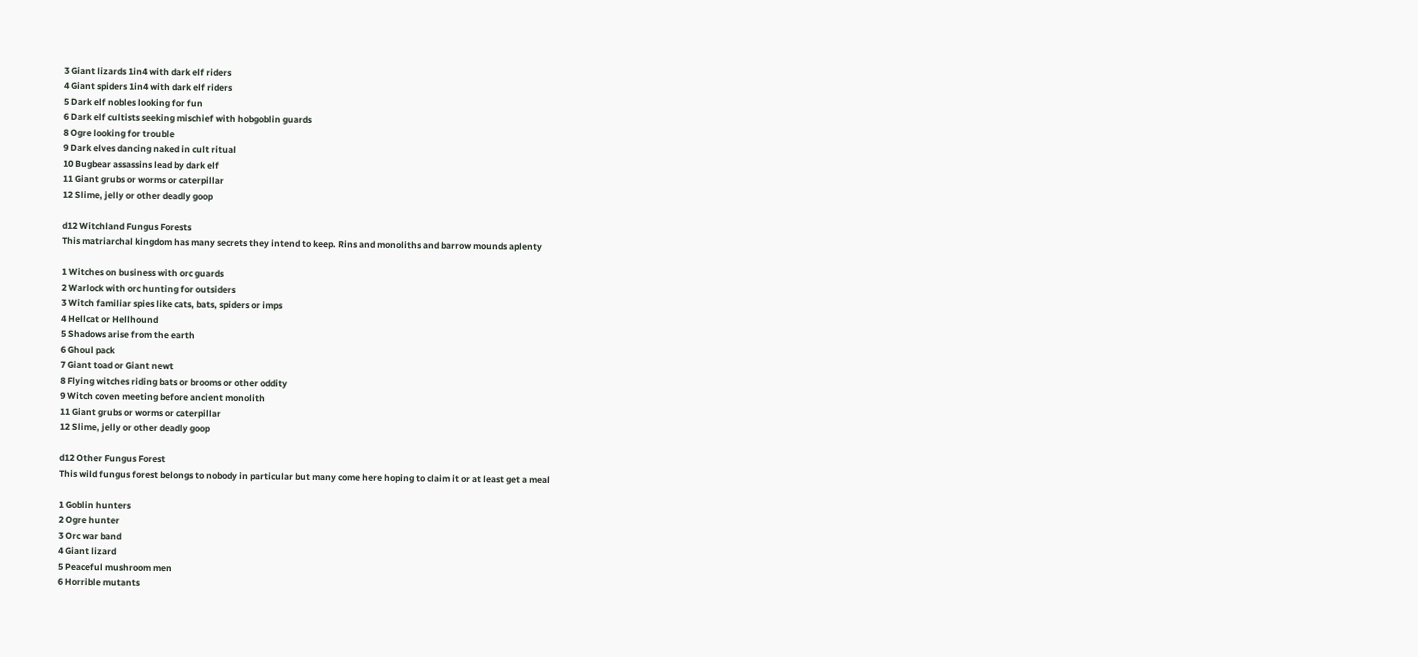3 Giant lizards 1in4 with dark elf riders
4 Giant spiders 1in4 with dark elf riders
5 Dark elf nobles looking for fun
6 Dark elf cultists seeking mischief with hobgoblin guards
8 Ogre looking for trouble
9 Dark elves dancing naked in cult ritual
10 Bugbear assassins lead by dark elf
11 Giant grubs or worms or caterpillar
12 Slime, jelly or other deadly goop

d12 Witchland Fungus Forests
This matriarchal kingdom has many secrets they intend to keep. Rins and monoliths and barrow mounds aplenty

1 Witches on business with orc guards
2 Warlock with orc hunting for outsiders
3 Witch familiar spies like cats, bats, spiders or imps
4 Hellcat or Hellhound
5 Shadows arise from the earth
6 Ghoul pack
7 Giant toad or Giant newt
8 Flying witches riding bats or brooms or other oddity
9 Witch coven meeting before ancient monolith
11 Giant grubs or worms or caterpillar
12 Slime, jelly or other deadly goop

d12 Other Fungus Forest
This wild fungus forest belongs to nobody in particular but many come here hoping to claim it or at least get a meal

1 Goblin hunters
2 Ogre hunter
3 Orc war band
4 Giant lizard
5 Peaceful mushroom men
6 Horrible mutants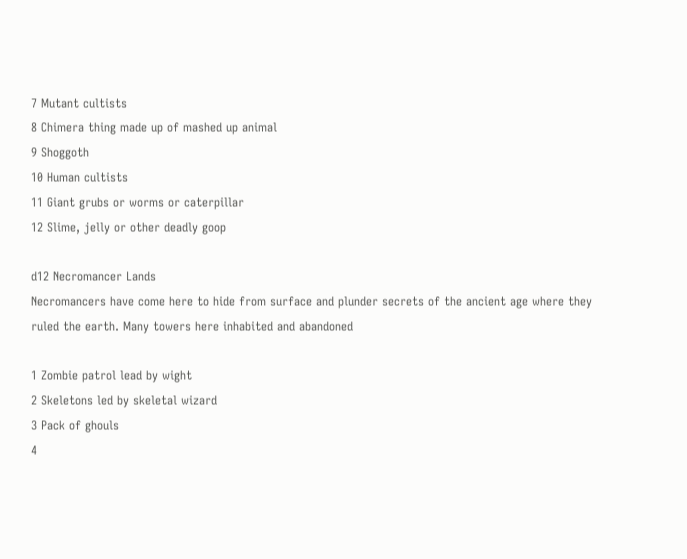7 Mutant cultists
8 Chimera thing made up of mashed up animal
9 Shoggoth
10 Human cultists
11 Giant grubs or worms or caterpillar
12 Slime, jelly or other deadly goop

d12 Necromancer Lands
Necromancers have come here to hide from surface and plunder secrets of the ancient age where they ruled the earth. Many towers here inhabited and abandoned

1 Zombie patrol lead by wight
2 Skeletons led by skeletal wizard
3 Pack of ghouls
4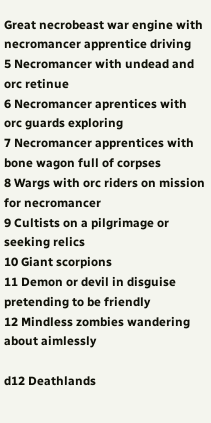Great necrobeast war engine with necromancer apprentice driving
5 Necromancer with undead and orc retinue
6 Necromancer aprentices with orc guards exploring
7 Necromancer apprentices with bone wagon full of corpses
8 Wargs with orc riders on mission for necromancer
9 Cultists on a pilgrimage or seeking relics
10 Giant scorpions
11 Demon or devil in disguise pretending to be friendly
12 Mindless zombies wandering about aimlessly

d12 Deathlands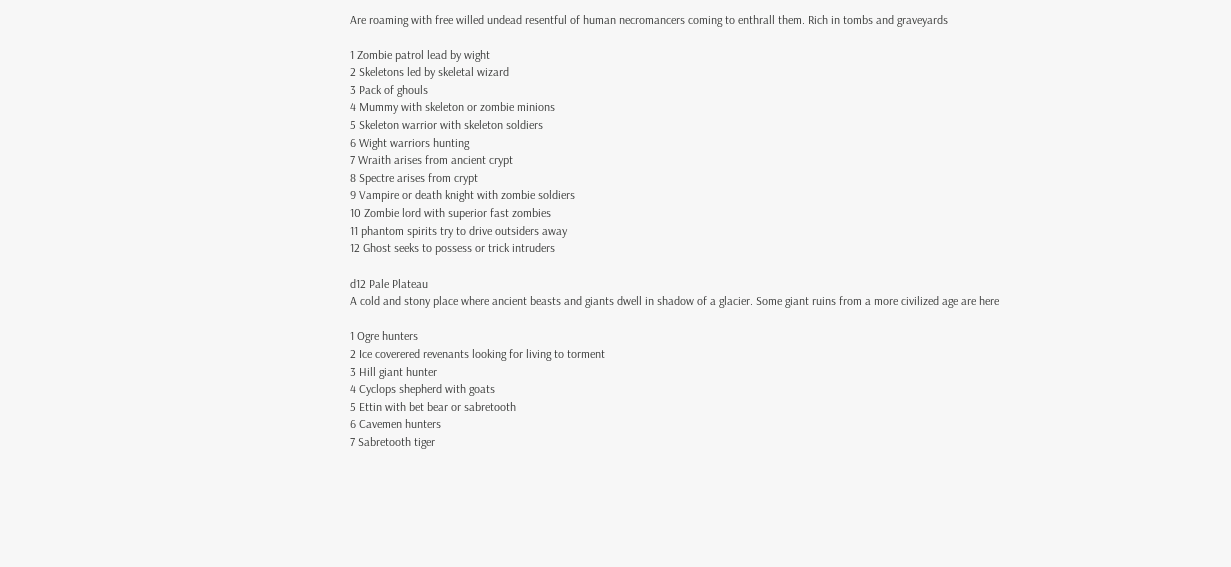Are roaming with free willed undead resentful of human necromancers coming to enthrall them. Rich in tombs and graveyards

1 Zombie patrol lead by wight
2 Skeletons led by skeletal wizard
3 Pack of ghouls
4 Mummy with skeleton or zombie minions
5 Skeleton warrior with skeleton soldiers
6 Wight warriors hunting
7 Wraith arises from ancient crypt
8 Spectre arises from crypt
9 Vampire or death knight with zombie soldiers
10 Zombie lord with superior fast zombies
11 phantom spirits try to drive outsiders away
12 Ghost seeks to possess or trick intruders

d12 Pale Plateau
A cold and stony place where ancient beasts and giants dwell in shadow of a glacier. Some giant ruins from a more civilized age are here

1 Ogre hunters
2 Ice coverered revenants looking for living to torment
3 Hill giant hunter
4 Cyclops shepherd with goats
5 Ettin with bet bear or sabretooth
6 Cavemen hunters
7 Sabretooth tiger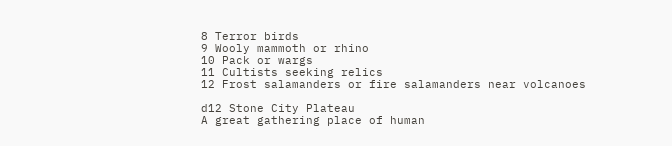8 Terror birds
9 Wooly mammoth or rhino
10 Pack or wargs
11 Cultists seeking relics
12 Frost salamanders or fire salamanders near volcanoes

d12 Stone City Plateau
A great gathering place of human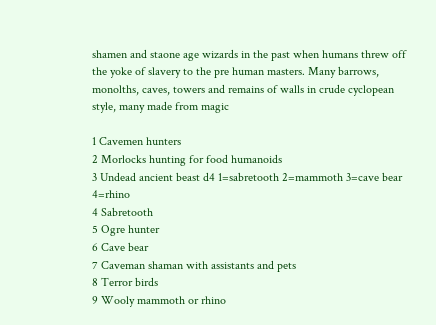shamen and staone age wizards in the past when humans threw off the yoke of slavery to the pre human masters. Many barrows, monolths, caves, towers and remains of walls in crude cyclopean style, many made from magic

1 Cavemen hunters
2 Morlocks hunting for food humanoids
3 Undead ancient beast d4 1=sabretooth 2=mammoth 3=cave bear 4=rhino
4 Sabretooth
5 Ogre hunter
6 Cave bear
7 Caveman shaman with assistants and pets
8 Terror birds
9 Wooly mammoth or rhino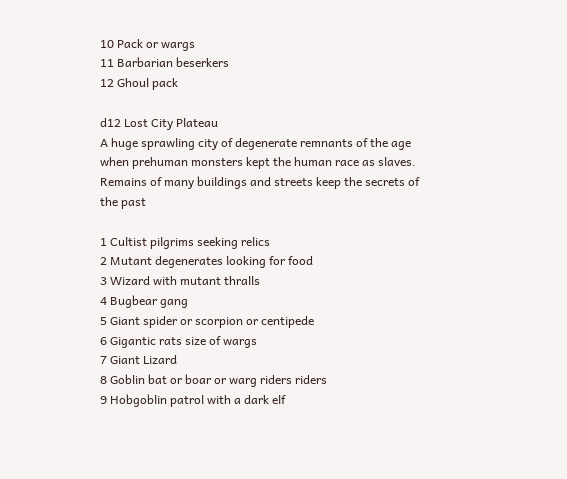10 Pack or wargs
11 Barbarian beserkers
12 Ghoul pack

d12 Lost City Plateau
A huge sprawling city of degenerate remnants of the age when prehuman monsters kept the human race as slaves. Remains of many buildings and streets keep the secrets of the past

1 Cultist pilgrims seeking relics
2 Mutant degenerates looking for food
3 Wizard with mutant thralls
4 Bugbear gang
5 Giant spider or scorpion or centipede
6 Gigantic rats size of wargs
7 Giant Lizard
8 Goblin bat or boar or warg riders riders
9 Hobgoblin patrol with a dark elf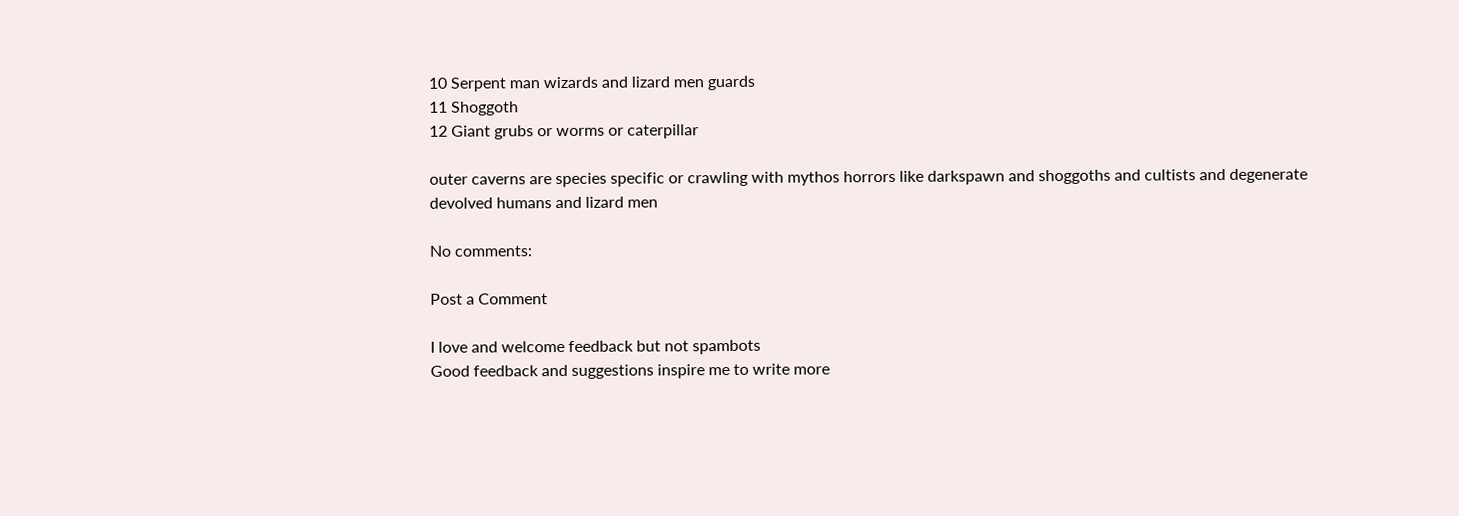10 Serpent man wizards and lizard men guards
11 Shoggoth
12 Giant grubs or worms or caterpillar

outer caverns are species specific or crawling with mythos horrors like darkspawn and shoggoths and cultists and degenerate devolved humans and lizard men

No comments:

Post a Comment

I love and welcome feedback but not spambots
Good feedback and suggestions inspire me to write more